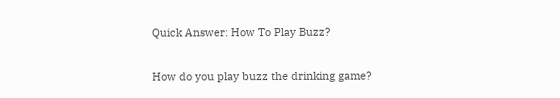Quick Answer: How To Play Buzz?

How do you play buzz the drinking game?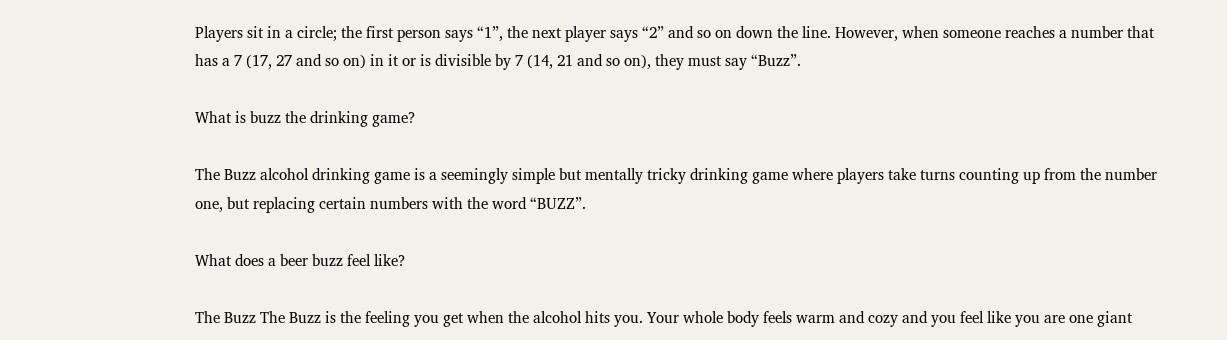Players sit in a circle; the first person says “1”, the next player says “2” and so on down the line. However, when someone reaches a number that has a 7 (17, 27 and so on) in it or is divisible by 7 (14, 21 and so on), they must say “Buzz”.

What is buzz the drinking game?

The Buzz alcohol drinking game is a seemingly simple but mentally tricky drinking game where players take turns counting up from the number one, but replacing certain numbers with the word “BUZZ”.

What does a beer buzz feel like?

The Buzz The Buzz is the feeling you get when the alcohol hits you. Your whole body feels warm and cozy and you feel like you are one giant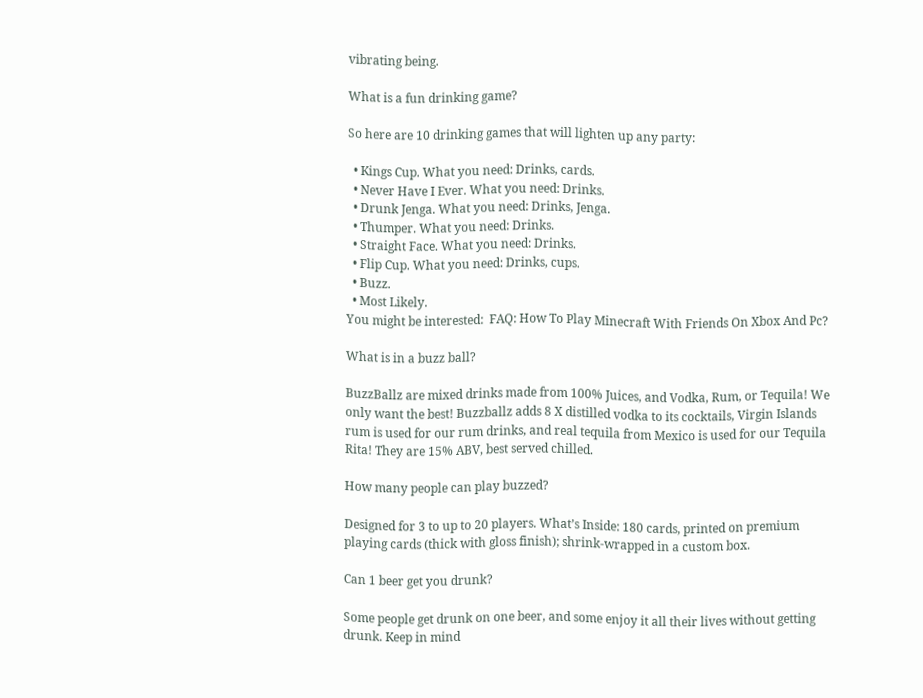vibrating being.

What is a fun drinking game?

So here are 10 drinking games that will lighten up any party:

  • Kings Cup. What you need: Drinks, cards.
  • Never Have I Ever. What you need: Drinks.
  • Drunk Jenga. What you need: Drinks, Jenga.
  • Thumper. What you need: Drinks.
  • Straight Face. What you need: Drinks.
  • Flip Cup. What you need: Drinks, cups.
  • Buzz.
  • Most Likely.
You might be interested:  FAQ: How To Play Minecraft With Friends On Xbox And Pc?

What is in a buzz ball?

BuzzBallz are mixed drinks made from 100% Juices, and Vodka, Rum, or Tequila! We only want the best! Buzzballz adds 8 X distilled vodka to its cocktails, Virgin Islands rum is used for our rum drinks, and real tequila from Mexico is used for our Tequila Rita! They are 15% ABV, best served chilled.

How many people can play buzzed?

Designed for 3 to up to 20 players. What’s Inside: 180 cards, printed on premium playing cards (thick with gloss finish); shrink-wrapped in a custom box.

Can 1 beer get you drunk?

Some people get drunk on one beer, and some enjoy it all their lives without getting drunk. Keep in mind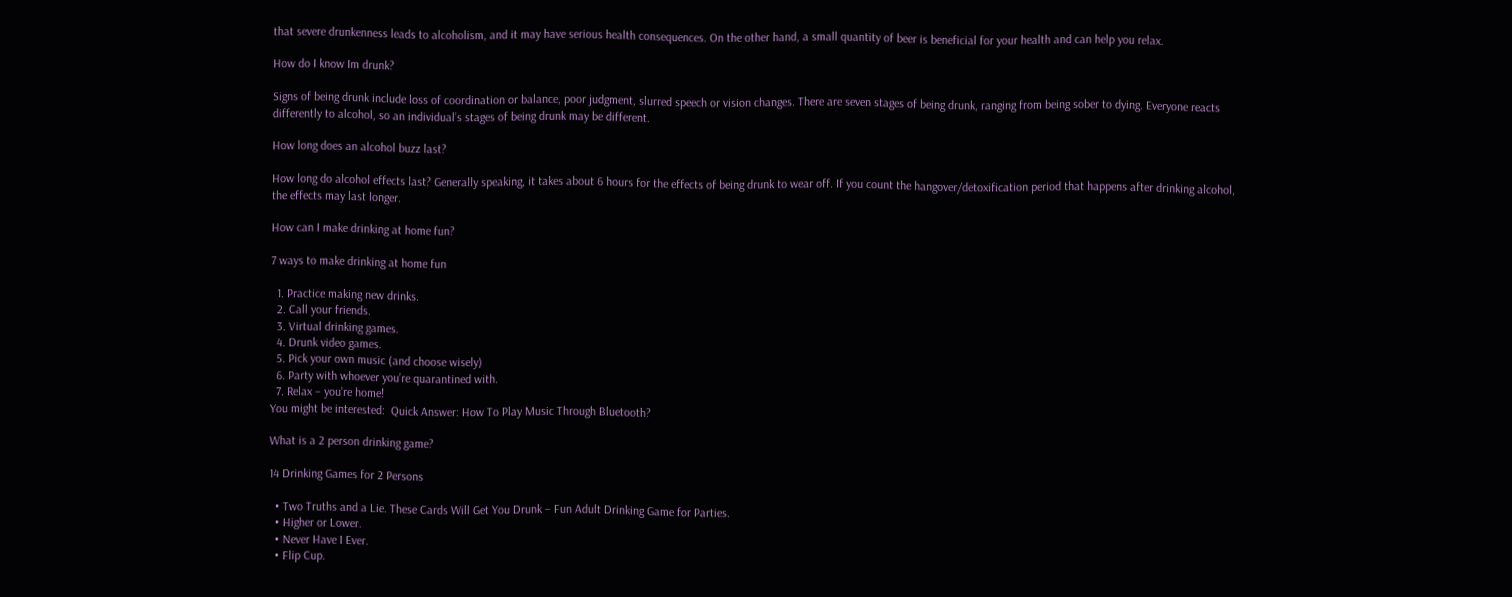that severe drunkenness leads to alcoholism, and it may have serious health consequences. On the other hand, a small quantity of beer is beneficial for your health and can help you relax.

How do I know Im drunk?

Signs of being drunk include loss of coordination or balance, poor judgment, slurred speech or vision changes. There are seven stages of being drunk, ranging from being sober to dying. Everyone reacts differently to alcohol, so an individual’s stages of being drunk may be different.

How long does an alcohol buzz last?

How long do alcohol effects last? Generally speaking, it takes about 6 hours for the effects of being drunk to wear off. If you count the hangover/detoxification period that happens after drinking alcohol, the effects may last longer.

How can I make drinking at home fun?

7 ways to make drinking at home fun

  1. Practice making new drinks.
  2. Call your friends.
  3. Virtual drinking games.
  4. Drunk video games.
  5. Pick your own music (and choose wisely)
  6. Party with whoever you’re quarantined with.
  7. Relax – you’re home!
You might be interested:  Quick Answer: How To Play Music Through Bluetooth?

What is a 2 person drinking game?

14 Drinking Games for 2 Persons

  • Two Truths and a Lie. These Cards Will Get You Drunk – Fun Adult Drinking Game for Parties.
  • Higher or Lower.
  • Never Have I Ever.
  • Flip Cup.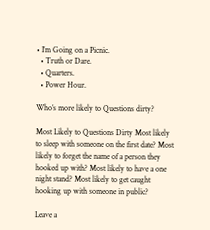• I’m Going on a Picnic.
  • Truth or Dare.
  • Quarters.
  • Power Hour.

Who’s more likely to Questions dirty?

Most Likely to Questions Dirty Most likely to sleep with someone on the first date? Most likely to forget the name of a person they hooked up with? Most likely to have a one night stand? Most likely to get caught hooking up with someone in public?

Leave a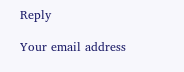Reply

Your email address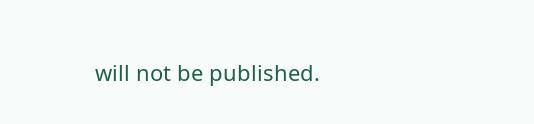will not be published.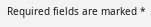Required fields are marked *